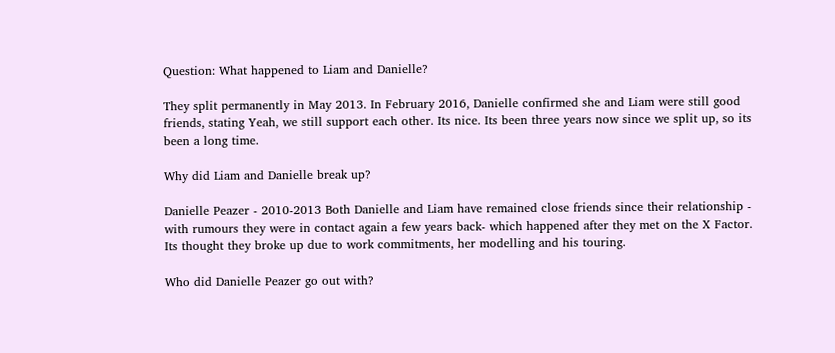Question: What happened to Liam and Danielle?

They split permanently in May 2013. In February 2016, Danielle confirmed she and Liam were still good friends, stating Yeah, we still support each other. Its nice. Its been three years now since we split up, so its been a long time.

Why did Liam and Danielle break up?

Danielle Peazer - 2010-2013 Both Danielle and Liam have remained close friends since their relationship - with rumours they were in contact again a few years back- which happened after they met on the X Factor. Its thought they broke up due to work commitments, her modelling and his touring.

Who did Danielle Peazer go out with?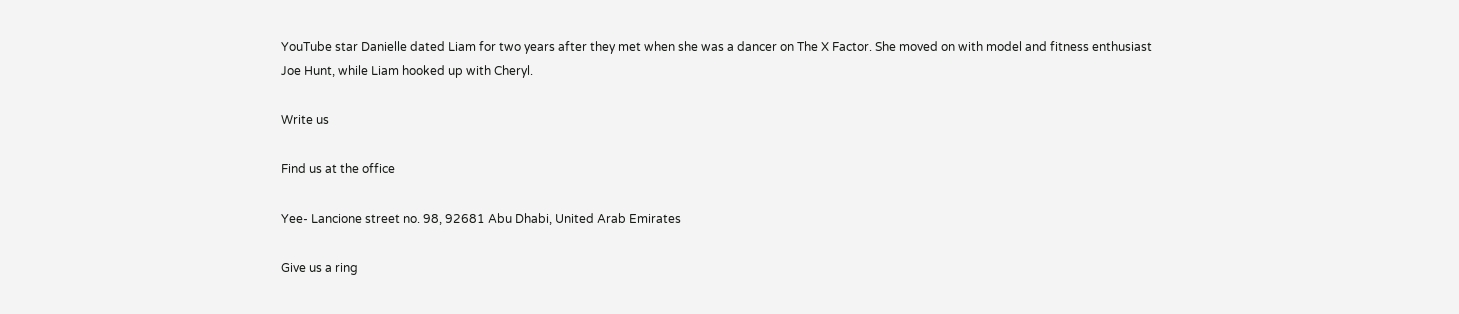YouTube star Danielle dated Liam for two years after they met when she was a dancer on The X Factor. She moved on with model and fitness enthusiast Joe Hunt, while Liam hooked up with Cheryl.

Write us

Find us at the office

Yee- Lancione street no. 98, 92681 Abu Dhabi, United Arab Emirates

Give us a ring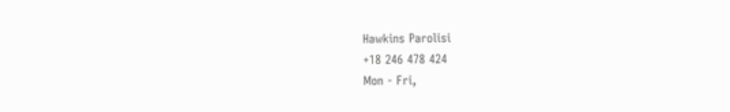Hawkins Parolisi
+18 246 478 424
Mon - Fri,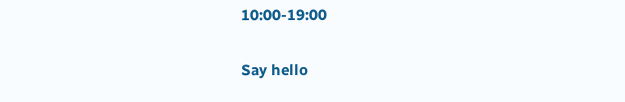10:00-19:00

Say hello